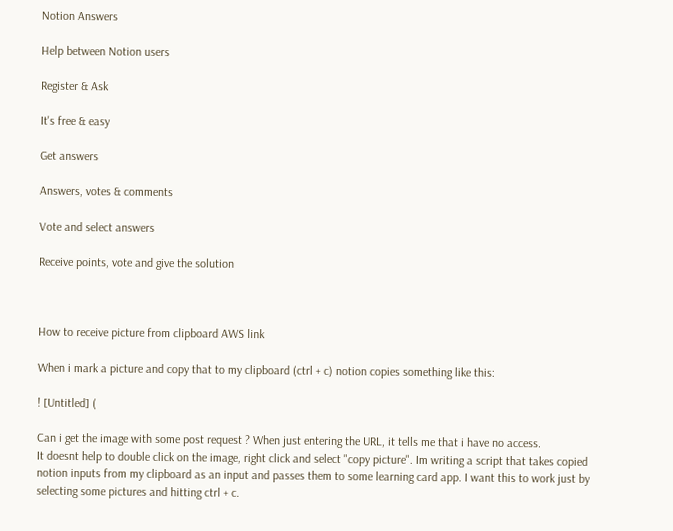Notion Answers

Help between Notion users

Register & Ask

It's free & easy

Get answers

Answers, votes & comments

Vote and select answers

Receive points, vote and give the solution



How to receive picture from clipboard AWS link

When i mark a picture and copy that to my clipboard (ctrl + c) notion copies something like this:

! [Untitled] (

Can i get the image with some post request ? When just entering the URL, it tells me that i have no access.
It doesnt help to double click on the image, right click and select "copy picture". Im writing a script that takes copied notion inputs from my clipboard as an input and passes them to some learning card app. I want this to work just by selecting some pictures and hitting ctrl + c.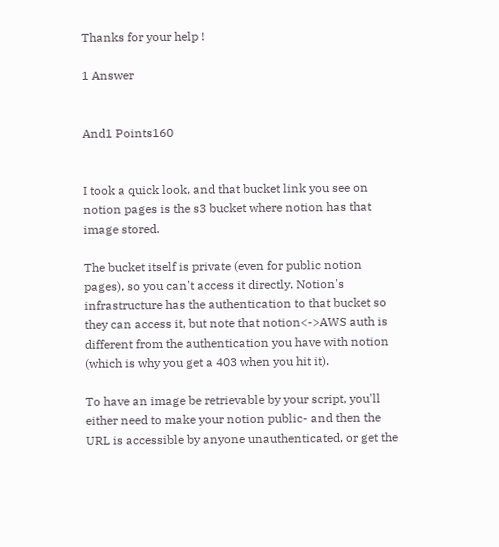Thanks for your help !

1 Answer


And1 Points160


I took a quick look, and that bucket link you see on notion pages is the s3 bucket where notion has that image stored.

The bucket itself is private (even for public notion pages), so you can't access it directly. Notion's infrastructure has the authentication to that bucket so they can access it, but note that notion<->AWS auth is different from the authentication you have with notion (which is why you get a 403 when you hit it).

To have an image be retrievable by your script, you'll either need to make your notion public- and then the URL is accessible by anyone unauthenticated, or get the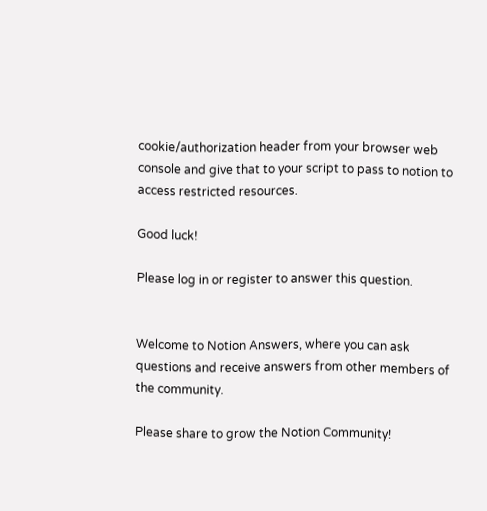cookie/authorization header from your browser web console and give that to your script to pass to notion to access restricted resources.

Good luck!

Please log in or register to answer this question.


Welcome to Notion Answers, where you can ask questions and receive answers from other members of the community.

Please share to grow the Notion Community!